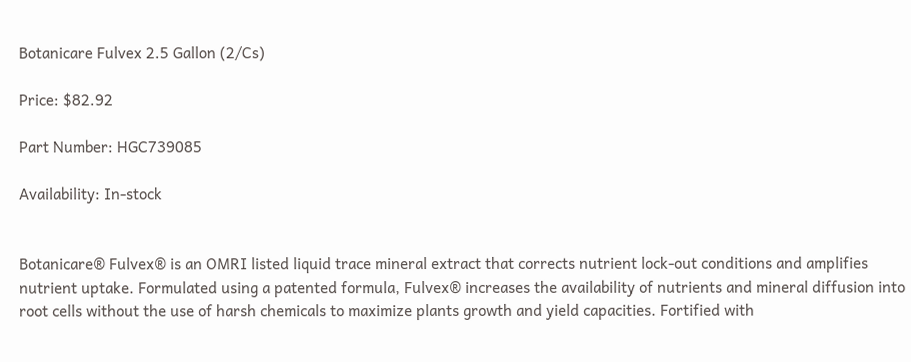Botanicare Fulvex 2.5 Gallon (2/Cs)

Price: $82.92

Part Number: HGC739085

Availability: In-stock


Botanicare® Fulvex® is an OMRI listed liquid trace mineral extract that corrects nutrient lock-out conditions and amplifies nutrient uptake. Formulated using a patented formula, Fulvex® increases the availability of nutrients and mineral diffusion into root cells without the use of harsh chemicals to maximize plants growth and yield capacities. Fortified with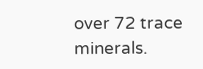over 72 trace minerals.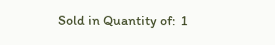Sold in Quantity of:  1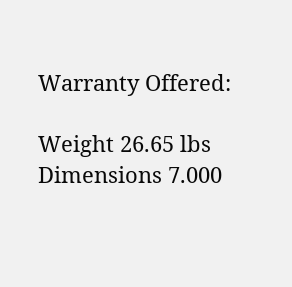Warranty Offered:

Weight 26.65 lbs
Dimensions 7.000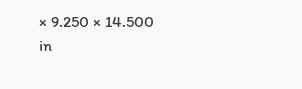× 9.250 × 14.500 in